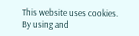This website uses cookies. By using and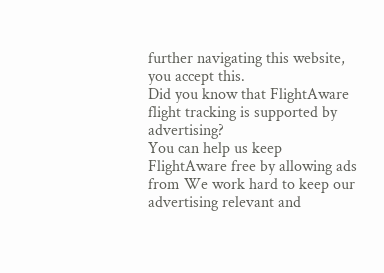further navigating this website, you accept this.
Did you know that FlightAware flight tracking is supported by advertising?
You can help us keep FlightAware free by allowing ads from We work hard to keep our advertising relevant and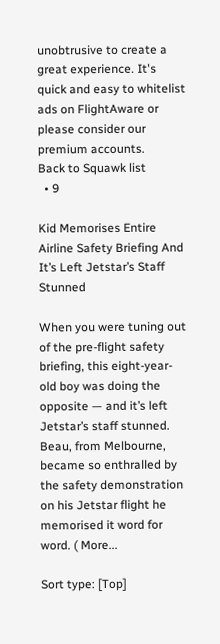unobtrusive to create a great experience. It's quick and easy to whitelist ads on FlightAware or please consider our premium accounts.
Back to Squawk list
  • 9

Kid Memorises Entire Airline Safety Briefing And It’s Left Jetstar’s Staff Stunned

When you were tuning out of the pre-flight safety briefing, this eight-year-old boy was doing the opposite — and it’s left Jetstar’s staff stunned. Beau, from Melbourne, became so enthralled by the safety demonstration on his Jetstar flight he memorised it word for word. ( More...

Sort type: [Top]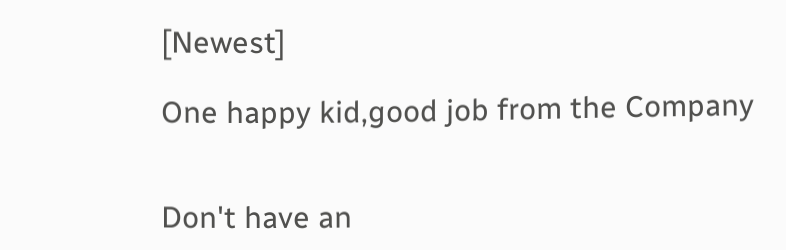[Newest]

One happy kid,good job from the Company


Don't have an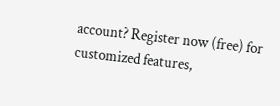account? Register now (free) for customized features,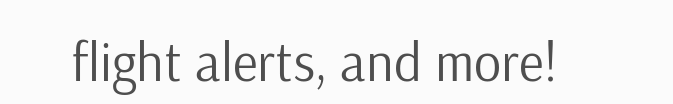flight alerts, and more!